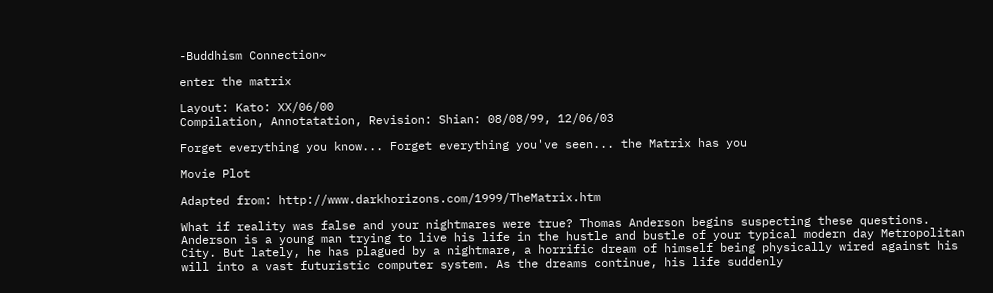-Buddhism Connection~

enter the matrix

Layout: Kato: XX/06/00
Compilation, Annotatation, Revision: Shian: 08/08/99, 12/06/03

Forget everything you know... Forget everything you've seen... the Matrix has you

Movie Plot

Adapted from: http://www.darkhorizons.com/1999/TheMatrix.htm

What if reality was false and your nightmares were true? Thomas Anderson begins suspecting these questions. Anderson is a young man trying to live his life in the hustle and bustle of your typical modern day Metropolitan City. But lately, he has plagued by a nightmare, a horrific dream of himself being physically wired against his will into a vast futuristic computer system. As the dreams continue, his life suddenly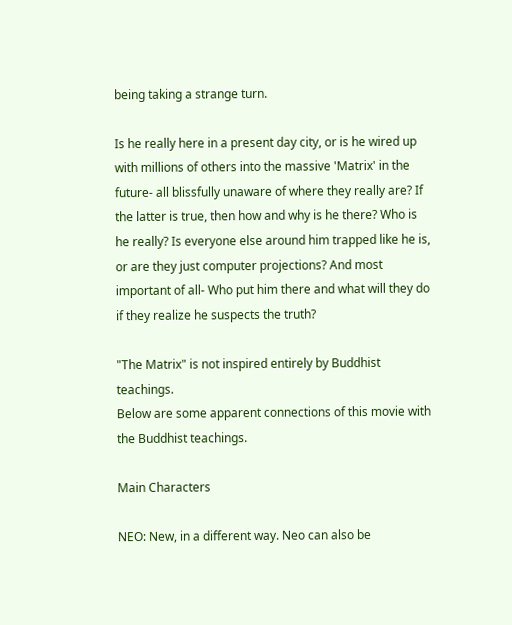being taking a strange turn.

Is he really here in a present day city, or is he wired up with millions of others into the massive 'Matrix' in the future- all blissfully unaware of where they really are? If the latter is true, then how and why is he there? Who is he really? Is everyone else around him trapped like he is, or are they just computer projections? And most important of all- Who put him there and what will they do if they realize he suspects the truth?

"The Matrix" is not inspired entirely by Buddhist teachings.
Below are some apparent connections of this movie with the Buddhist teachings.

Main Characters

NEO: New, in a different way. Neo can also be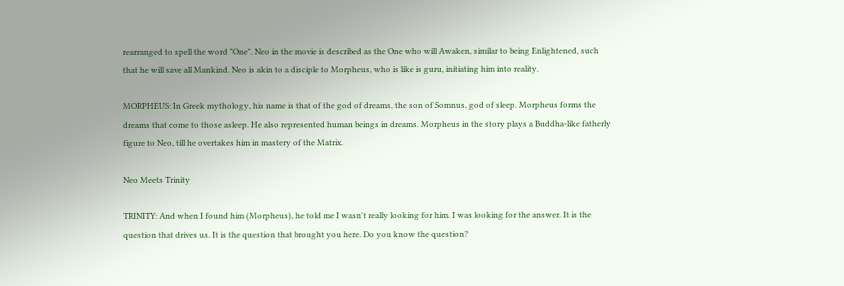rearranged to spell the word "One". Neo in the movie is described as the One who will Awaken, similar to being Enlightened, such that he will save all Mankind. Neo is akin to a disciple to Morpheus, who is like is guru, initiating him into reality.

MORPHEUS: In Greek mythology, his name is that of the god of dreams, the son of Somnus, god of sleep. Morpheus forms the dreams that come to those asleep. He also represented human beings in dreams. Morpheus in the story plays a Buddha-like fatherly figure to Neo, till he overtakes him in mastery of the Matrix.

Neo Meets Trinity

TRINITY: And when I found him (Morpheus), he told me I wasn't really looking for him. I was looking for the answer. It is the question that drives us. It is the question that brought you here. Do you know the question?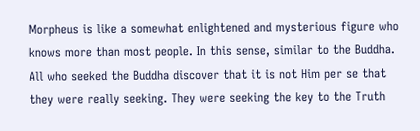Morpheus is like a somewhat enlightened and mysterious figure who knows more than most people. In this sense, similar to the Buddha. All who seeked the Buddha discover that it is not Him per se that they were really seeking. They were seeking the key to the Truth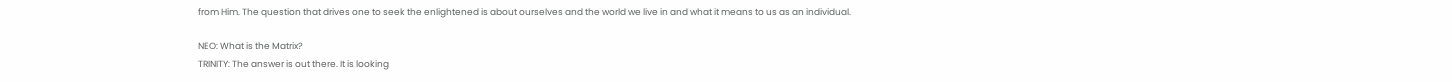from Him. The question that drives one to seek the enlightened is about ourselves and the world we live in and what it means to us as an individual.

NEO: What is the Matrix?
TRINITY: The answer is out there. It is looking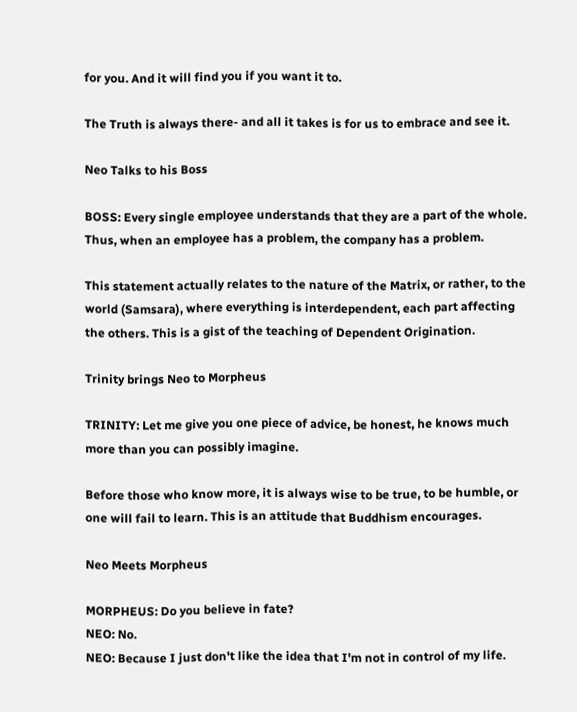for you. And it will find you if you want it to.

The Truth is always there- and all it takes is for us to embrace and see it.

Neo Talks to his Boss

BOSS: Every single employee understands that they are a part of the whole. Thus, when an employee has a problem, the company has a problem.

This statement actually relates to the nature of the Matrix, or rather, to the world (Samsara), where everything is interdependent, each part affecting the others. This is a gist of the teaching of Dependent Origination.

Trinity brings Neo to Morpheus

TRINITY: Let me give you one piece of advice, be honest, he knows much more than you can possibly imagine.

Before those who know more, it is always wise to be true, to be humble, or one will fail to learn. This is an attitude that Buddhism encourages.

Neo Meets Morpheus

MORPHEUS: Do you believe in fate?
NEO: No.
NEO: Because I just don't like the idea that I'm not in control of my life.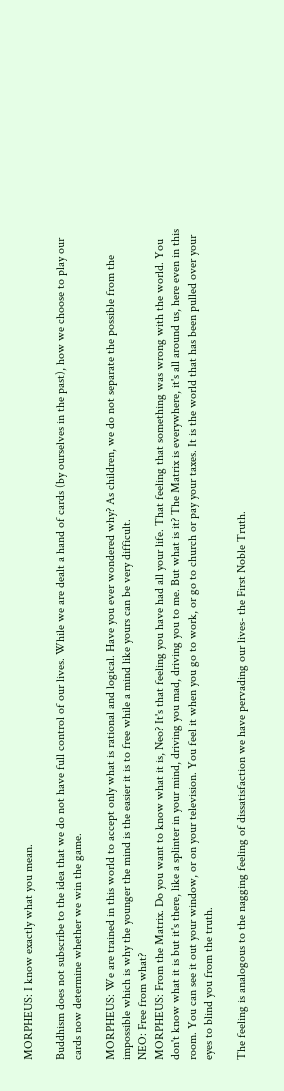MORPHEUS: I know exactly what you mean.

Buddhism does not subscribe to the idea that we do not have full control of our lives. While we are dealt a hand of cards (by ourselves in the past), how we choose to play our cards now determine whether we win the game.

MORPHEUS: We are trained in this world to accept only what is rational and logical. Have you ever wondered why? As children, we do not separate the possible from the impossible which is why the younger the mind is the easier it is to free while a mind like yours can be very difficult.
NEO: Free from what?
MORPHEUS: From the Matrix. Do you want to know what it is, Neo? It's that feeling you have had all your life. That feeling that something was wrong with the world. You don't know what it is but it's there, like a splinter in your mind, driving you mad, driving you to me. But what is it? The Matrix is everywhere, it's all around us, here even in this room. You can see it out your window, or on your television. You feel it when you go to work, or go to church or pay your taxes. It is the world that has been pulled over your eyes to blind you from the truth.

The feeling is analogous to the nagging feeling of dissatisfaction we have pervading our lives- the First Noble Truth.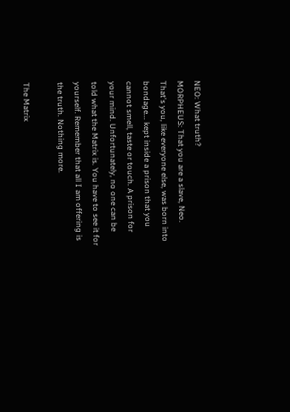NEO: What truth?
MORPHEUS: That you are a slave, Neo. That's you, like everyone else, was born into bondage... kept inside a prison that you cannot smell, taste or touch. A prison for your mind. Unfortunately, no one can be told what the Matrix is. You have to see it for yourself. Remember that all I am offering is the truth. Nothing more.

The Matrix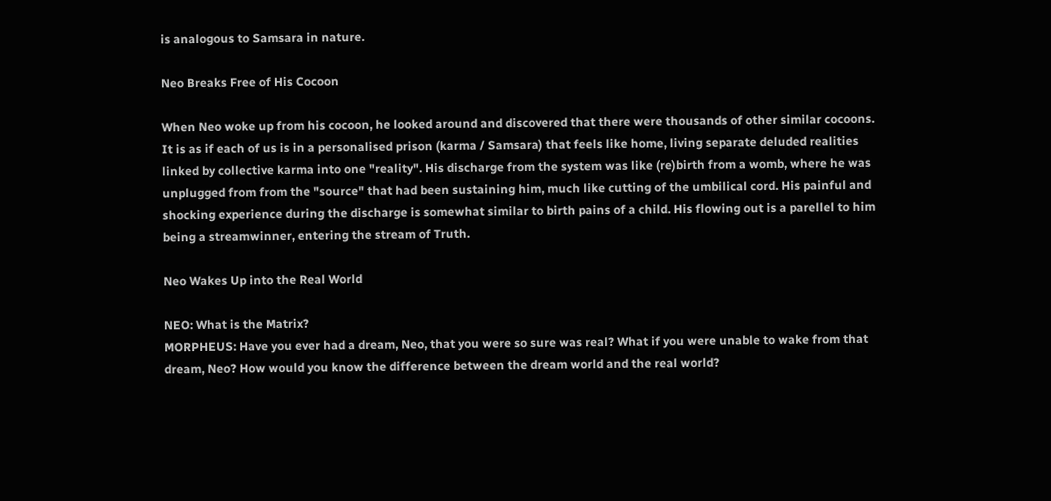is analogous to Samsara in nature.

Neo Breaks Free of His Cocoon

When Neo woke up from his cocoon, he looked around and discovered that there were thousands of other similar cocoons. It is as if each of us is in a personalised prison (karma / Samsara) that feels like home, living separate deluded realities linked by collective karma into one "reality". His discharge from the system was like (re)birth from a womb, where he was unplugged from from the "source" that had been sustaining him, much like cutting of the umbilical cord. His painful and shocking experience during the discharge is somewhat similar to birth pains of a child. His flowing out is a parellel to him being a streamwinner, entering the stream of Truth.

Neo Wakes Up into the Real World

NEO: What is the Matrix?
MORPHEUS: Have you ever had a dream, Neo, that you were so sure was real? What if you were unable to wake from that dream, Neo? How would you know the difference between the dream world and the real world?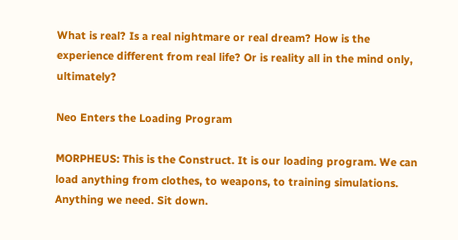What is real? Is a real nightmare or real dream? How is the experience different from real life? Or is reality all in the mind only, ultimately?

Neo Enters the Loading Program

MORPHEUS: This is the Construct. It is our loading program. We can load anything from clothes, to weapons, to training simulations. Anything we need. Sit down.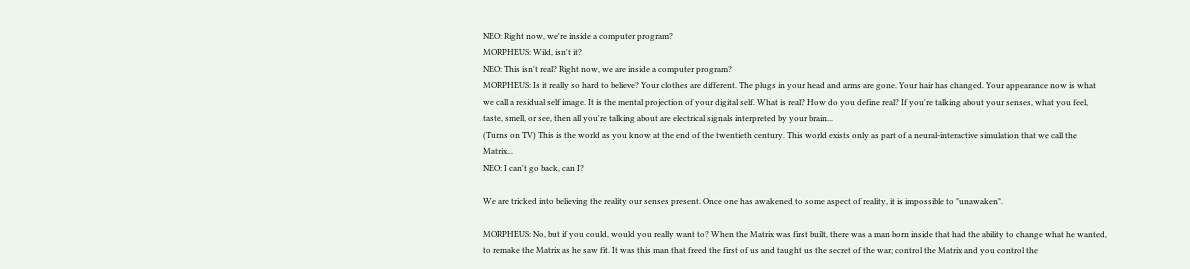NEO: Right now, we're inside a computer program?
MORPHEUS: Wild, isn't it?
NEO: This isn't real? Right now, we are inside a computer program?
MORPHEUS: Is it really so hard to believe? Your clothes are different. The plugs in your head and arms are gone. Your hair has changed. Your appearance now is what we call a residual self image. It is the mental projection of your digital self. What is real? How do you define real? If you're talking about your senses, what you feel, taste, smell, or see, then all you're talking about are electrical signals interpreted by your brain...
(Turns on TV) This is the world as you know at the end of the twentieth century. This world exists only as part of a neural-interactive simulation that we call the Matrix...
NEO: I can't go back, can I?

We are tricked into believing the reality our senses present. Once one has awakened to some aspect of reality, it is impossible to "unawaken".

MORPHEUS: No, but if you could, would you really want to? When the Matrix was first built, there was a man born inside that had the ability to change what he wanted, to remake the Matrix as he saw fit. It was this man that freed the first of us and taught us the secret of the war; control the Matrix and you control the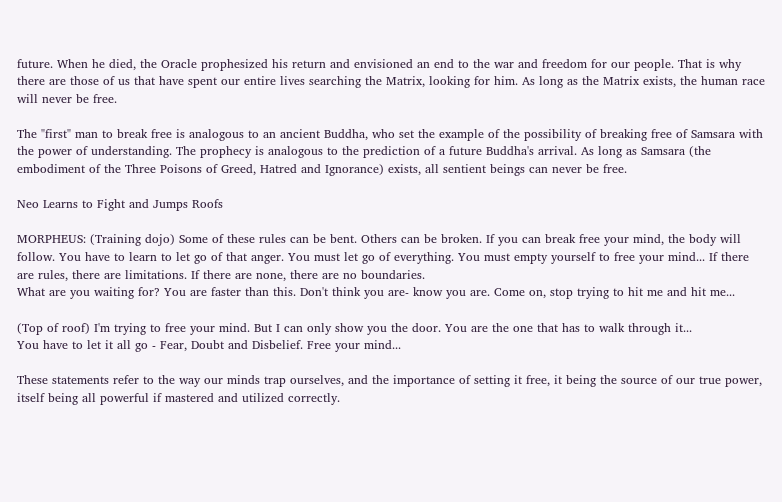future. When he died, the Oracle prophesized his return and envisioned an end to the war and freedom for our people. That is why there are those of us that have spent our entire lives searching the Matrix, looking for him. As long as the Matrix exists, the human race will never be free.

The "first" man to break free is analogous to an ancient Buddha, who set the example of the possibility of breaking free of Samsara with the power of understanding. The prophecy is analogous to the prediction of a future Buddha's arrival. As long as Samsara (the embodiment of the Three Poisons of Greed, Hatred and Ignorance) exists, all sentient beings can never be free.

Neo Learns to Fight and Jumps Roofs

MORPHEUS: (Training dojo) Some of these rules can be bent. Others can be broken. If you can break free your mind, the body will follow. You have to learn to let go of that anger. You must let go of everything. You must empty yourself to free your mind... If there are rules, there are limitations. If there are none, there are no boundaries.
What are you waiting for? You are faster than this. Don't think you are- know you are. Come on, stop trying to hit me and hit me...

(Top of roof) I'm trying to free your mind. But I can only show you the door. You are the one that has to walk through it...
You have to let it all go - Fear, Doubt and Disbelief. Free your mind...

These statements refer to the way our minds trap ourselves, and the importance of setting it free, it being the source of our true power, itself being all powerful if mastered and utilized correctly.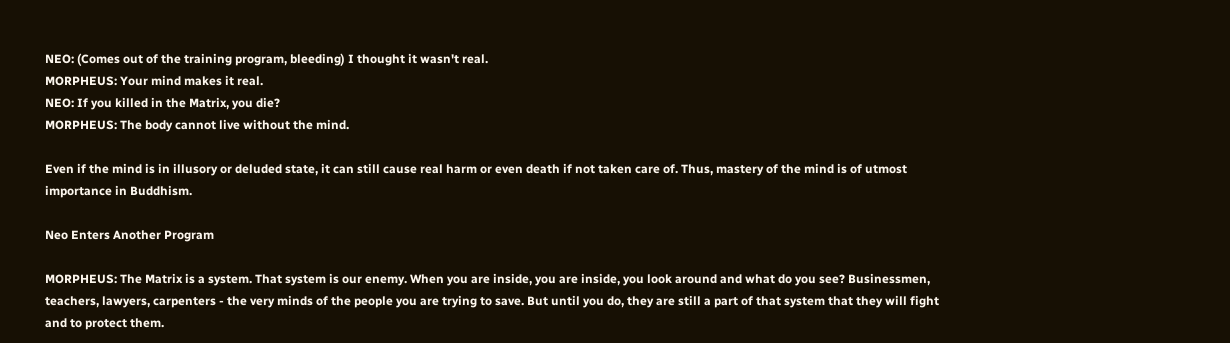NEO: (Comes out of the training program, bleeding) I thought it wasn't real.
MORPHEUS: Your mind makes it real.
NEO: If you killed in the Matrix, you die?
MORPHEUS: The body cannot live without the mind.

Even if the mind is in illusory or deluded state, it can still cause real harm or even death if not taken care of. Thus, mastery of the mind is of utmost importance in Buddhism.

Neo Enters Another Program

MORPHEUS: The Matrix is a system. That system is our enemy. When you are inside, you are inside, you look around and what do you see? Businessmen, teachers, lawyers, carpenters - the very minds of the people you are trying to save. But until you do, they are still a part of that system that they will fight and to protect them.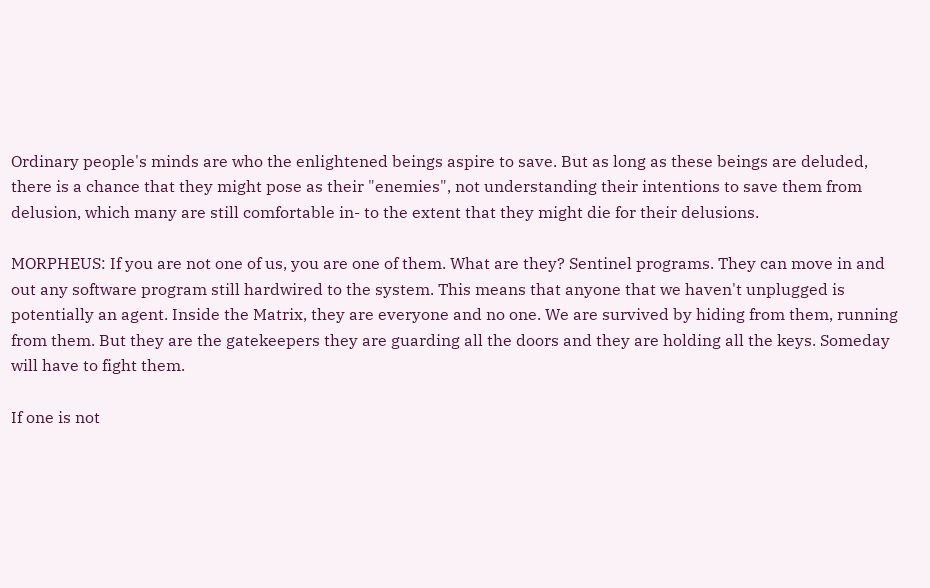Ordinary people's minds are who the enlightened beings aspire to save. But as long as these beings are deluded, there is a chance that they might pose as their "enemies", not understanding their intentions to save them from delusion, which many are still comfortable in- to the extent that they might die for their delusions.

MORPHEUS: If you are not one of us, you are one of them. What are they? Sentinel programs. They can move in and out any software program still hardwired to the system. This means that anyone that we haven't unplugged is potentially an agent. Inside the Matrix, they are everyone and no one. We are survived by hiding from them, running from them. But they are the gatekeepers they are guarding all the doors and they are holding all the keys. Someday will have to fight them.

If one is not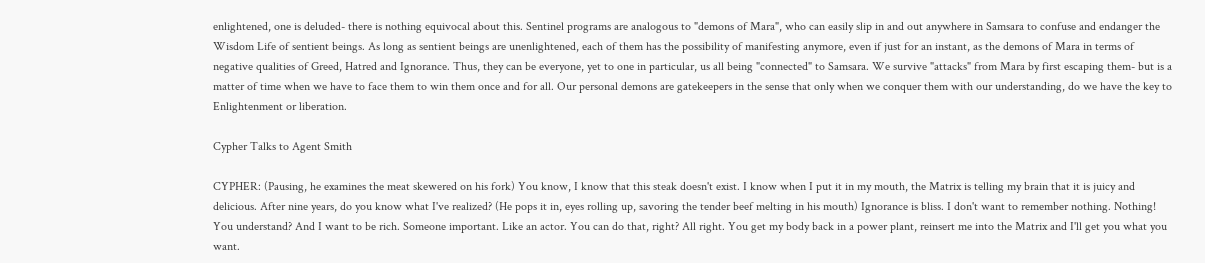enlightened, one is deluded- there is nothing equivocal about this. Sentinel programs are analogous to "demons of Mara", who can easily slip in and out anywhere in Samsara to confuse and endanger the Wisdom Life of sentient beings. As long as sentient beings are unenlightened, each of them has the possibility of manifesting anymore, even if just for an instant, as the demons of Mara in terms of negative qualities of Greed, Hatred and Ignorance. Thus, they can be everyone, yet to one in particular, us all being "connected" to Samsara. We survive "attacks" from Mara by first escaping them- but is a matter of time when we have to face them to win them once and for all. Our personal demons are gatekeepers in the sense that only when we conquer them with our understanding, do we have the key to Enlightenment or liberation.

Cypher Talks to Agent Smith

CYPHER: (Pausing, he examines the meat skewered on his fork) You know, I know that this steak doesn't exist. I know when I put it in my mouth, the Matrix is telling my brain that it is juicy and delicious. After nine years, do you know what I've realized? (He pops it in, eyes rolling up, savoring the tender beef melting in his mouth) Ignorance is bliss. I don't want to remember nothing. Nothing! You understand? And I want to be rich. Someone important. Like an actor. You can do that, right? All right. You get my body back in a power plant, reinsert me into the Matrix and I'll get you what you want.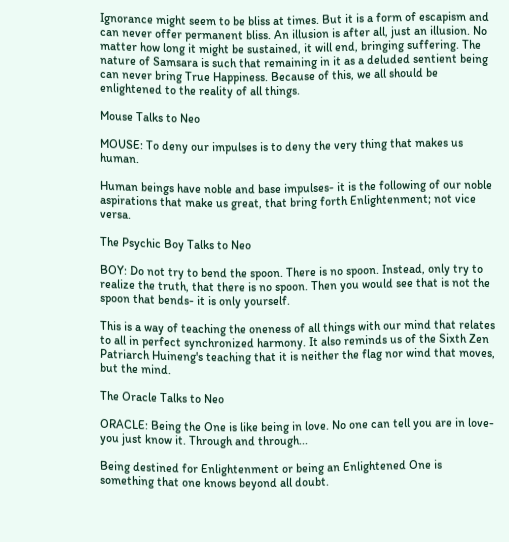Ignorance might seem to be bliss at times. But it is a form of escapism and can never offer permanent bliss. An illusion is after all, just an illusion. No matter how long it might be sustained, it will end, bringing suffering. The nature of Samsara is such that remaining in it as a deluded sentient being can never bring True Happiness. Because of this, we all should be enlightened to the reality of all things.

Mouse Talks to Neo

MOUSE: To deny our impulses is to deny the very thing that makes us human.

Human beings have noble and base impulses- it is the following of our noble aspirations that make us great, that bring forth Enlightenment; not vice versa.

The Psychic Boy Talks to Neo

BOY: Do not try to bend the spoon. There is no spoon. Instead, only try to realize the truth, that there is no spoon. Then you would see that is not the spoon that bends- it is only yourself.

This is a way of teaching the oneness of all things with our mind that relates to all in perfect synchronized harmony. It also reminds us of the Sixth Zen Patriarch Huineng's teaching that it is neither the flag nor wind that moves, but the mind.

The Oracle Talks to Neo

ORACLE: Being the One is like being in love. No one can tell you are in love- you just know it. Through and through...

Being destined for Enlightenment or being an Enlightened One is something that one knows beyond all doubt.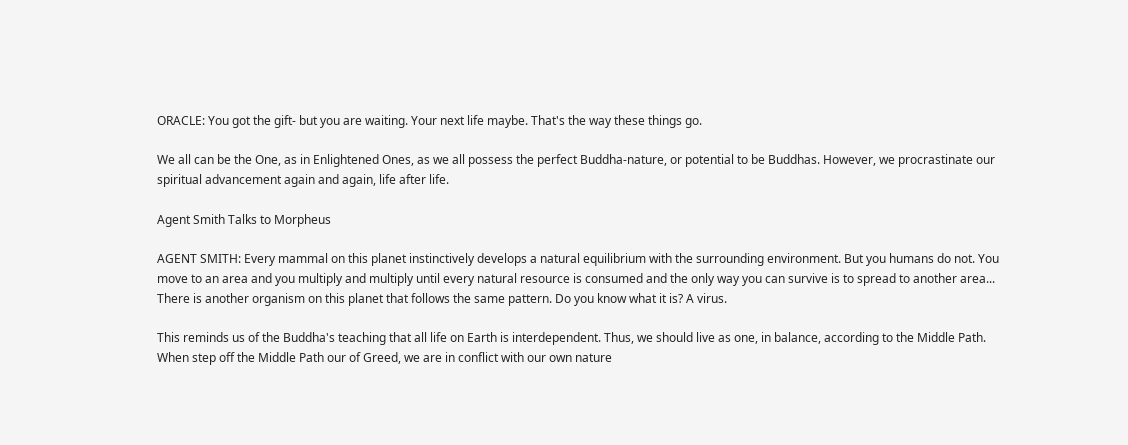ORACLE: You got the gift- but you are waiting. Your next life maybe. That's the way these things go.

We all can be the One, as in Enlightened Ones, as we all possess the perfect Buddha-nature, or potential to be Buddhas. However, we procrastinate our spiritual advancement again and again, life after life.

Agent Smith Talks to Morpheus

AGENT SMITH: Every mammal on this planet instinctively develops a natural equilibrium with the surrounding environment. But you humans do not. You move to an area and you multiply and multiply until every natural resource is consumed and the only way you can survive is to spread to another area... There is another organism on this planet that follows the same pattern. Do you know what it is? A virus.

This reminds us of the Buddha's teaching that all life on Earth is interdependent. Thus, we should live as one, in balance, according to the Middle Path. When step off the Middle Path our of Greed, we are in conflict with our own nature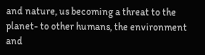and nature, us becoming a threat to the planet- to other humans, the environment and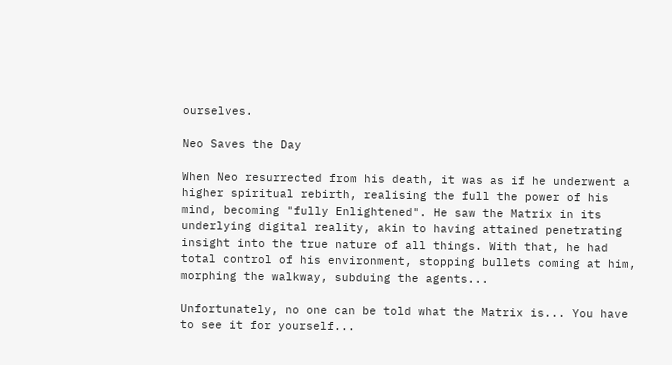ourselves.

Neo Saves the Day

When Neo resurrected from his death, it was as if he underwent a higher spiritual rebirth, realising the full the power of his mind, becoming "fully Enlightened". He saw the Matrix in its underlying digital reality, akin to having attained penetrating insight into the true nature of all things. With that, he had total control of his environment, stopping bullets coming at him, morphing the walkway, subduing the agents...

Unfortunately, no one can be told what the Matrix is... You have to see it for yourself...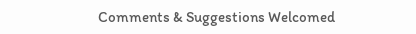Comments & Suggestions Welcomed